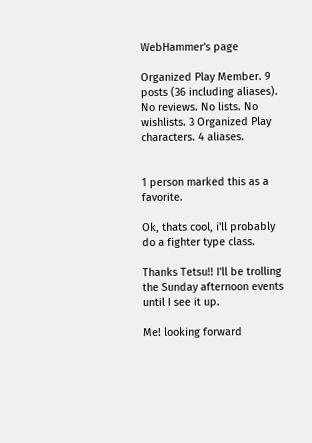WebHammer's page

Organized Play Member. 9 posts (36 including aliases). No reviews. No lists. No wishlists. 3 Organized Play characters. 4 aliases.


1 person marked this as a favorite.

Ok, thats cool, i'll probably do a fighter type class.

Thanks Tetsu!! I'll be trolling the Sunday afternoon events until I see it up.

Me! looking forward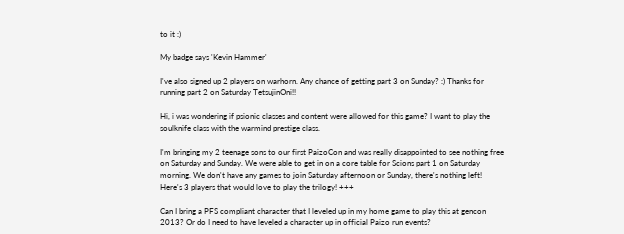to it :)

My badge says 'Kevin Hammer'

I've also signed up 2 players on warhorn. Any chance of getting part 3 on Sunday? :) Thanks for running part 2 on Saturday TetsujinOni!!

Hi, i was wondering if psionic classes and content were allowed for this game? I want to play the soulknife class with the warmind prestige class.

I'm bringing my 2 teenage sons to our first PaizoCon and was really disappointed to see nothing free on Saturday and Sunday. We were able to get in on a core table for Scions part 1 on Saturday morning. We don't have any games to join Saturday afternoon or Sunday, there's nothing left! Here's 3 players that would love to play the trilogy! +++

Can I bring a PFS compliant character that I leveled up in my home game to play this at gencon 2013? Or do I need to have leveled a character up in official Paizo run events?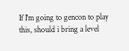If I'm going to gencon to play this, should i bring a level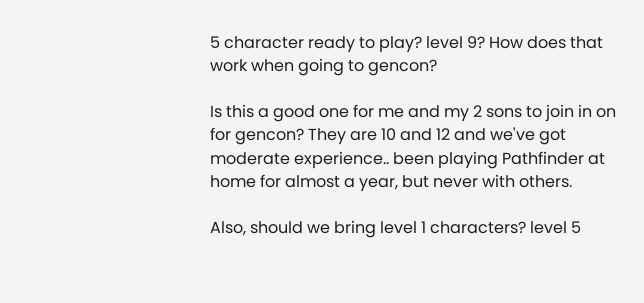5 character ready to play? level 9? How does that work when going to gencon?

Is this a good one for me and my 2 sons to join in on for gencon? They are 10 and 12 and we've got moderate experience.. been playing Pathfinder at home for almost a year, but never with others.

Also, should we bring level 1 characters? level 5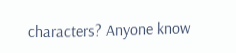characters? Anyone know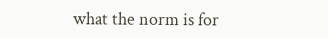what the norm is for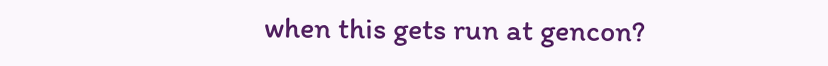when this gets run at gencon?